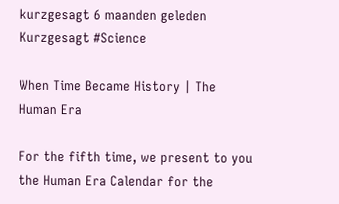kurzgesagt 6 maanden geleden
Kurzgesagt #Science

When Time Became History | The Human Era

For the fifth time, we present to you the Human Era Calendar for the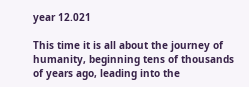year 12.021

This time it is all about the journey of humanity, beginning tens of thousands of years ago, leading into the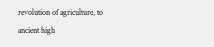revolution of agriculture, to ancient high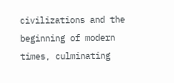civilizations and the beginning of modern times, culminating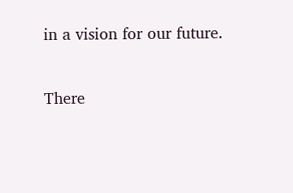in a vision for our future.

There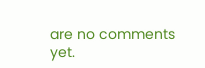are no comments yet.